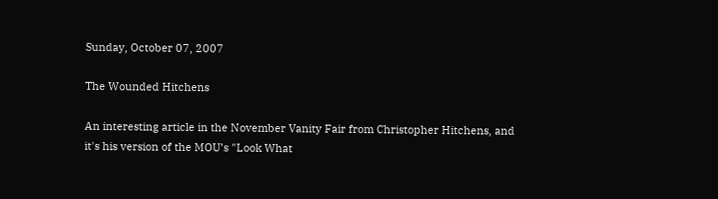Sunday, October 07, 2007

The Wounded Hitchens

An interesting article in the November Vanity Fair from Christopher Hitchens, and it's his version of the MOU’s "Look What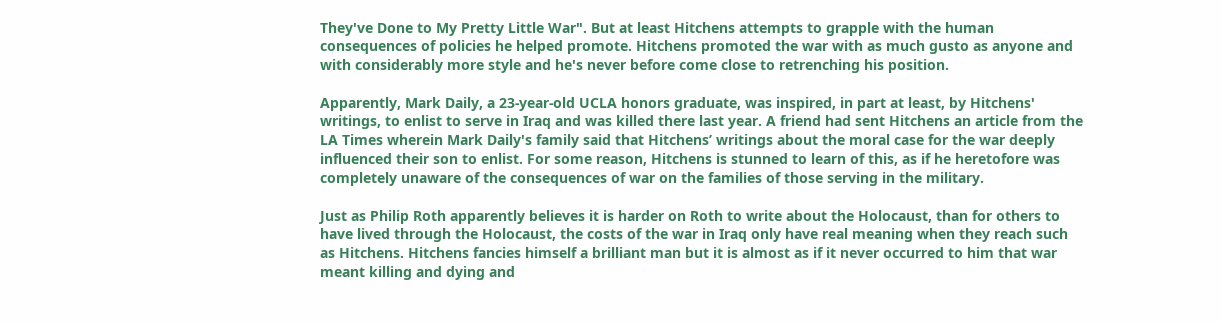They've Done to My Pretty Little War". But at least Hitchens attempts to grapple with the human consequences of policies he helped promote. Hitchens promoted the war with as much gusto as anyone and with considerably more style and he's never before come close to retrenching his position.

Apparently, Mark Daily, a 23-year-old UCLA honors graduate, was inspired, in part at least, by Hitchens' writings, to enlist to serve in Iraq and was killed there last year. A friend had sent Hitchens an article from the LA Times wherein Mark Daily's family said that Hitchens’ writings about the moral case for the war deeply influenced their son to enlist. For some reason, Hitchens is stunned to learn of this, as if he heretofore was completely unaware of the consequences of war on the families of those serving in the military.

Just as Philip Roth apparently believes it is harder on Roth to write about the Holocaust, than for others to have lived through the Holocaust, the costs of the war in Iraq only have real meaning when they reach such as Hitchens. Hitchens fancies himself a brilliant man but it is almost as if it never occurred to him that war meant killing and dying and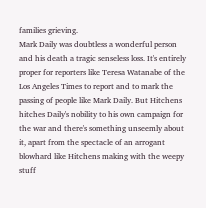families grieving.
Mark Daily was doubtless a wonderful person and his death a tragic senseless loss. It's entirely proper for reporters like Teresa Watanabe of the Los Angeles Times to report and to mark the passing of people like Mark Daily. But Hitchens hitches Daily's nobility to his own campaign for the war and there's something unseemly about it, apart from the spectacle of an arrogant blowhard like Hitchens making with the weepy stuff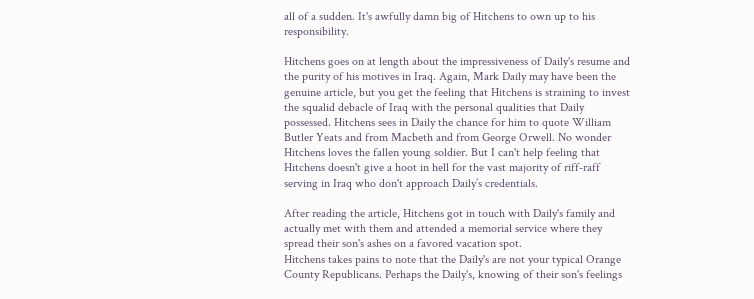all of a sudden. It's awfully damn big of Hitchens to own up to his responsibility.

Hitchens goes on at length about the impressiveness of Daily's resume and the purity of his motives in Iraq. Again, Mark Daily may have been the genuine article, but you get the feeling that Hitchens is straining to invest the squalid debacle of Iraq with the personal qualities that Daily possessed. Hitchens sees in Daily the chance for him to quote William Butler Yeats and from Macbeth and from George Orwell. No wonder Hitchens loves the fallen young soldier. But I can't help feeling that Hitchens doesn't give a hoot in hell for the vast majority of riff-raff serving in Iraq who don't approach Daily’s credentials.

After reading the article, Hitchens got in touch with Daily's family and actually met with them and attended a memorial service where they spread their son's ashes on a favored vacation spot.
Hitchens takes pains to note that the Daily's are not your typical Orange County Republicans. Perhaps the Daily's, knowing of their son's feelings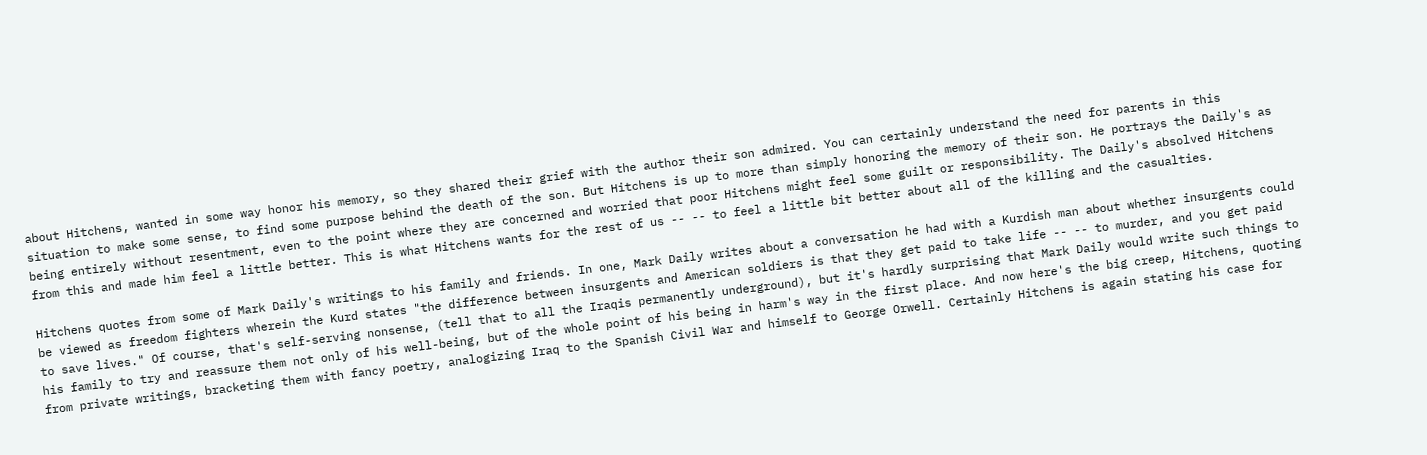about Hitchens, wanted in some way honor his memory, so they shared their grief with the author their son admired. You can certainly understand the need for parents in this situation to make some sense, to find some purpose behind the death of the son. But Hitchens is up to more than simply honoring the memory of their son. He portrays the Daily's as being entirely without resentment, even to the point where they are concerned and worried that poor Hitchens might feel some guilt or responsibility. The Daily's absolved Hitchens from this and made him feel a little better. This is what Hitchens wants for the rest of us -- -- to feel a little bit better about all of the killing and the casualties.

Hitchens quotes from some of Mark Daily's writings to his family and friends. In one, Mark Daily writes about a conversation he had with a Kurdish man about whether insurgents could be viewed as freedom fighters wherein the Kurd states "the difference between insurgents and American soldiers is that they get paid to take life -- -- to murder, and you get paid to save lives." Of course, that's self-serving nonsense, (tell that to all the Iraqis permanently underground), but it's hardly surprising that Mark Daily would write such things to his family to try and reassure them not only of his well-being, but of the whole point of his being in harm's way in the first place. And now here's the big creep, Hitchens, quoting from private writings, bracketing them with fancy poetry, analogizing Iraq to the Spanish Civil War and himself to George Orwell. Certainly Hitchens is again stating his case for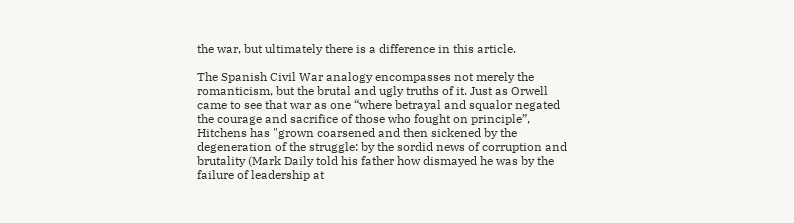the war, but ultimately there is a difference in this article.

The Spanish Civil War analogy encompasses not merely the romanticism, but the brutal and ugly truths of it. Just as Orwell came to see that war as one “where betrayal and squalor negated the courage and sacrifice of those who fought on principle”, Hitchens has "grown coarsened and then sickened by the degeneration of the struggle: by the sordid news of corruption and brutality (Mark Daily told his father how dismayed he was by the failure of leadership at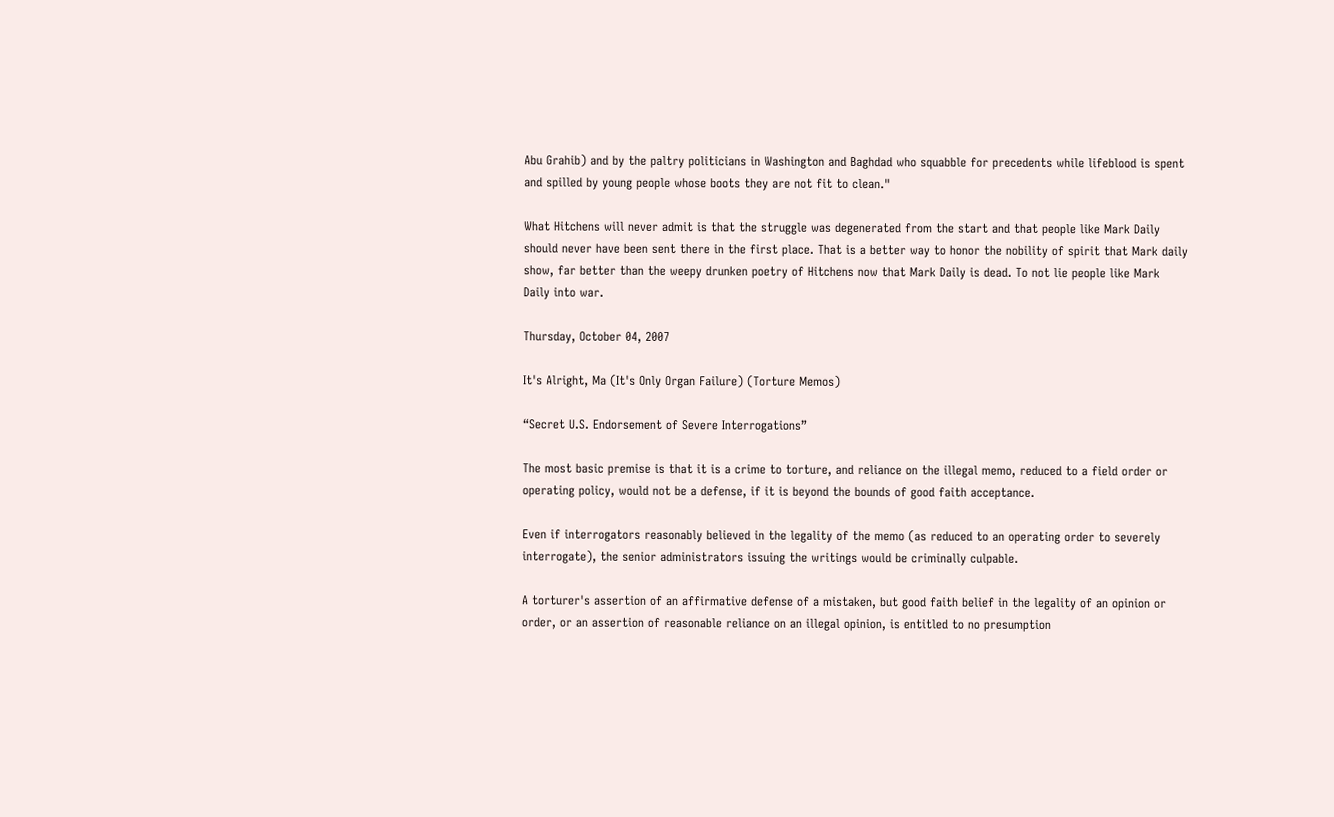Abu Grahib) and by the paltry politicians in Washington and Baghdad who squabble for precedents while lifeblood is spent and spilled by young people whose boots they are not fit to clean."

What Hitchens will never admit is that the struggle was degenerated from the start and that people like Mark Daily should never have been sent there in the first place. That is a better way to honor the nobility of spirit that Mark daily show, far better than the weepy drunken poetry of Hitchens now that Mark Daily is dead. To not lie people like Mark Daily into war.

Thursday, October 04, 2007

It's Alright, Ma (It's Only Organ Failure) (Torture Memos)

“Secret U.S. Endorsement of Severe Interrogations”

The most basic premise is that it is a crime to torture, and reliance on the illegal memo, reduced to a field order or operating policy, would not be a defense, if it is beyond the bounds of good faith acceptance.

Even if interrogators reasonably believed in the legality of the memo (as reduced to an operating order to severely interrogate), the senior administrators issuing the writings would be criminally culpable.

A torturer's assertion of an affirmative defense of a mistaken, but good faith belief in the legality of an opinion or order, or an assertion of reasonable reliance on an illegal opinion, is entitled to no presumption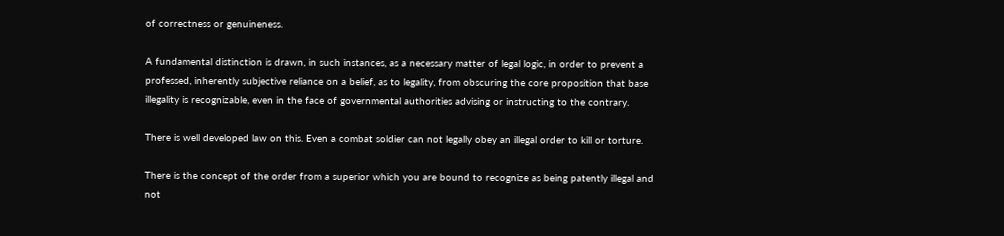of correctness or genuineness.

A fundamental distinction is drawn, in such instances, as a necessary matter of legal logic, in order to prevent a professed, inherently subjective reliance on a belief, as to legality, from obscuring the core proposition that base illegality is recognizable, even in the face of governmental authorities advising or instructing to the contrary.

There is well developed law on this. Even a combat soldier can not legally obey an illegal order to kill or torture.

There is the concept of the order from a superior which you are bound to recognize as being patently illegal and not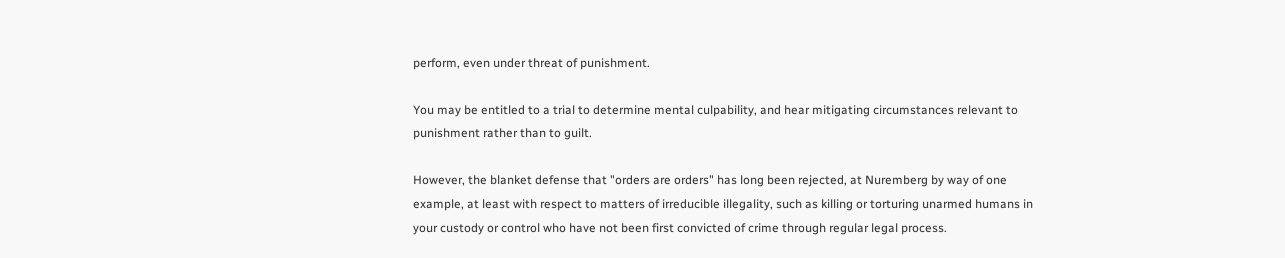perform, even under threat of punishment.

You may be entitled to a trial to determine mental culpability, and hear mitigating circumstances relevant to punishment rather than to guilt.

However, the blanket defense that "orders are orders" has long been rejected, at Nuremberg by way of one example, at least with respect to matters of irreducible illegality, such as killing or torturing unarmed humans in your custody or control who have not been first convicted of crime through regular legal process.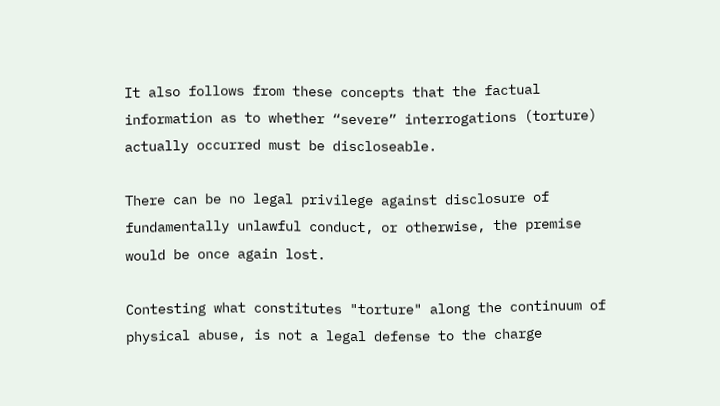It also follows from these concepts that the factual information as to whether “severe” interrogations (torture) actually occurred must be discloseable.

There can be no legal privilege against disclosure of fundamentally unlawful conduct, or otherwise, the premise would be once again lost.

Contesting what constitutes "torture" along the continuum of physical abuse, is not a legal defense to the charge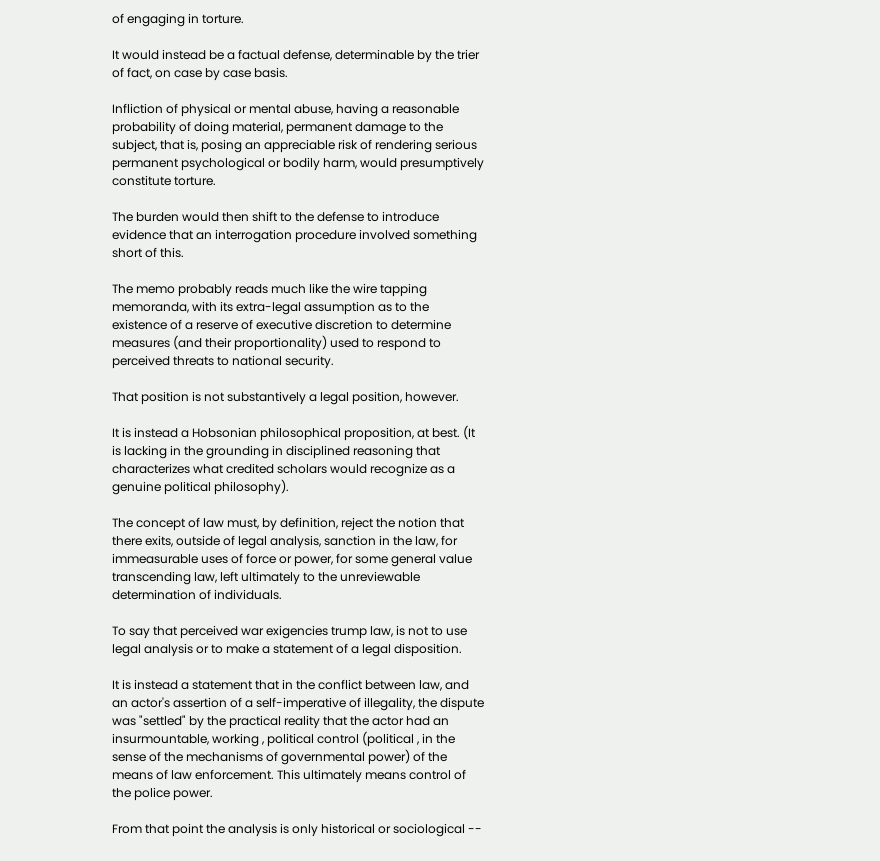of engaging in torture.

It would instead be a factual defense, determinable by the trier of fact, on case by case basis.

Infliction of physical or mental abuse, having a reasonable probability of doing material, permanent damage to the subject, that is, posing an appreciable risk of rendering serious permanent psychological or bodily harm, would presumptively constitute torture.

The burden would then shift to the defense to introduce evidence that an interrogation procedure involved something short of this.

The memo probably reads much like the wire tapping memoranda, with its extra-legal assumption as to the existence of a reserve of executive discretion to determine measures (and their proportionality) used to respond to perceived threats to national security.

That position is not substantively a legal position, however.

It is instead a Hobsonian philosophical proposition, at best. (It is lacking in the grounding in disciplined reasoning that characterizes what credited scholars would recognize as a genuine political philosophy).

The concept of law must, by definition, reject the notion that there exits, outside of legal analysis, sanction in the law, for immeasurable uses of force or power, for some general value transcending law, left ultimately to the unreviewable determination of individuals.

To say that perceived war exigencies trump law, is not to use legal analysis or to make a statement of a legal disposition.

It is instead a statement that in the conflict between law, and an actor's assertion of a self-imperative of illegality, the dispute was "settled" by the practical reality that the actor had an insurmountable, working , political control (political , in the sense of the mechanisms of governmental power) of the means of law enforcement. This ultimately means control of the police power.

From that point the analysis is only historical or sociological --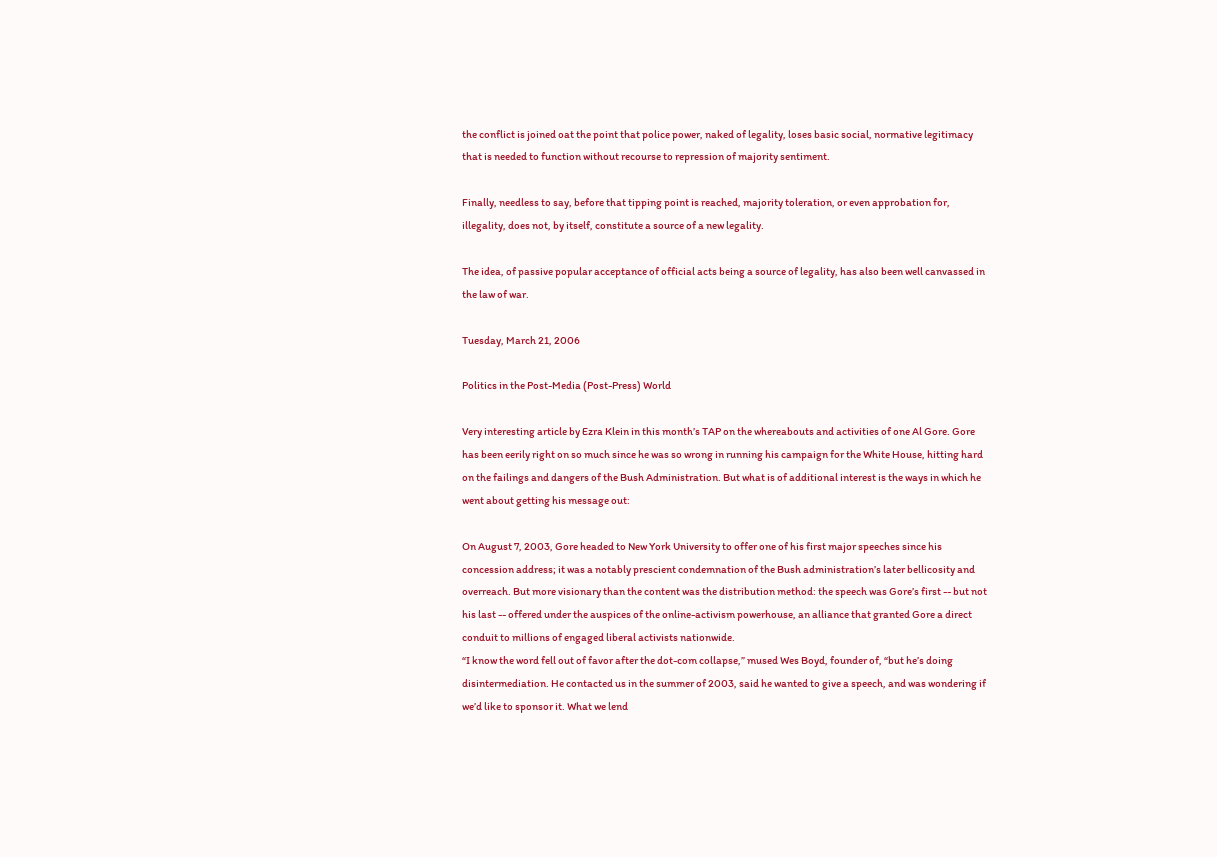the conflict is joined oat the point that police power, naked of legality, loses basic social, normative legitimacy that is needed to function without recourse to repression of majority sentiment.

Finally, needless to say, before that tipping point is reached, majority toleration, or even approbation for, illegality, does not, by itself, constitute a source of a new legality.

The idea, of passive popular acceptance of official acts being a source of legality, has also been well canvassed in the law of war.

Tuesday, March 21, 2006

Politics in the Post-Media (Post-Press) World

Very interesting article by Ezra Klein in this month’s TAP on the whereabouts and activities of one Al Gore. Gore has been eerily right on so much since he was so wrong in running his campaign for the White House, hitting hard on the failings and dangers of the Bush Administration. But what is of additional interest is the ways in which he went about getting his message out:

On August 7, 2003, Gore headed to New York University to offer one of his first major speeches since his concession address; it was a notably prescient condemnation of the Bush administration’s later bellicosity and overreach. But more visionary than the content was the distribution method: the speech was Gore’s first -- but not his last -- offered under the auspices of the online-activism powerhouse, an alliance that granted Gore a direct conduit to millions of engaged liberal activists nationwide.
“I know the word fell out of favor after the dot-com collapse,” mused Wes Boyd, founder of, “but he’s doing disintermediation. He contacted us in the summer of 2003, said he wanted to give a speech, and was wondering if we’d like to sponsor it. What we lend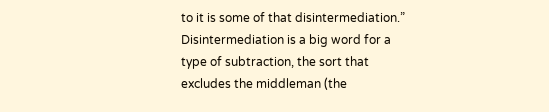to it is some of that disintermediation.”
Disintermediation is a big word for a type of subtraction, the sort that excludes the middleman (the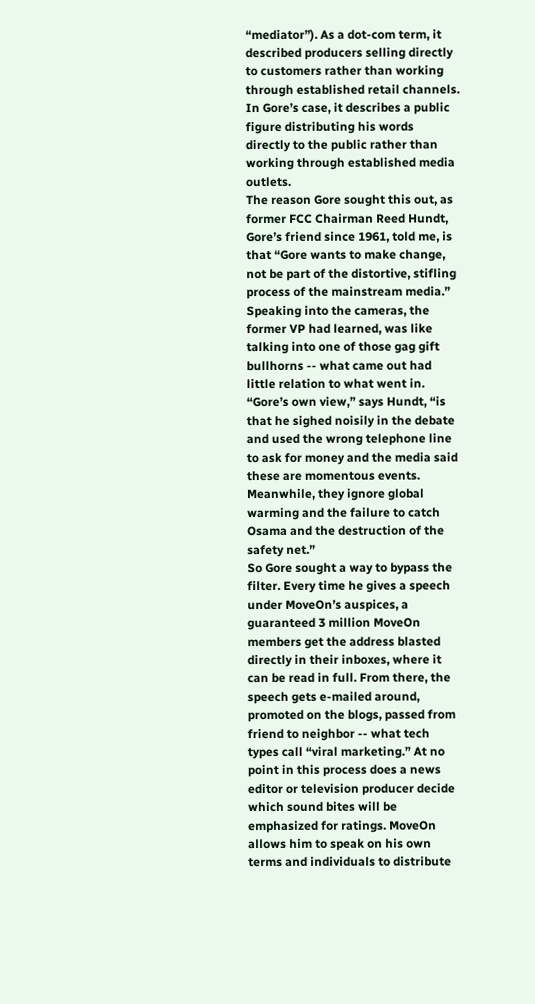“mediator”). As a dot-com term, it described producers selling directly to customers rather than working through established retail channels. In Gore’s case, it describes a public figure distributing his words directly to the public rather than working through established media outlets.
The reason Gore sought this out, as former FCC Chairman Reed Hundt, Gore’s friend since 1961, told me, is that “Gore wants to make change, not be part of the distortive, stifling process of the mainstream media.” Speaking into the cameras, the former VP had learned, was like talking into one of those gag gift bullhorns -- what came out had little relation to what went in.
“Gore’s own view,” says Hundt, “is that he sighed noisily in the debate and used the wrong telephone line to ask for money and the media said these are momentous events. Meanwhile, they ignore global warming and the failure to catch Osama and the destruction of the safety net.”
So Gore sought a way to bypass the filter. Every time he gives a speech under MoveOn’s auspices, a guaranteed 3 million MoveOn members get the address blasted directly in their inboxes, where it can be read in full. From there, the speech gets e-mailed around, promoted on the blogs, passed from friend to neighbor -- what tech types call “viral marketing.” At no point in this process does a news editor or television producer decide which sound bites will be emphasized for ratings. MoveOn allows him to speak on his own terms and individuals to distribute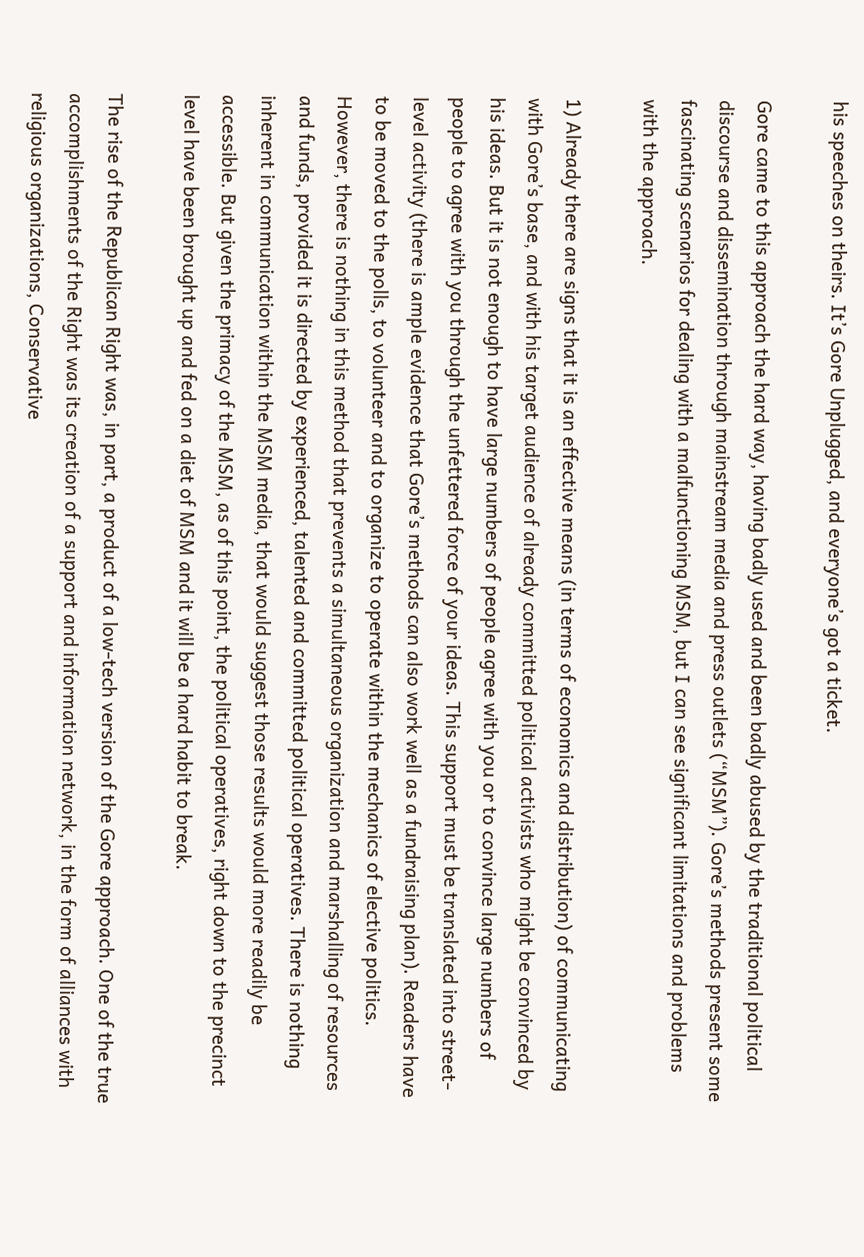his speeches on theirs. It’s Gore Unplugged, and everyone’s got a ticket.

Gore came to this approach the hard way, having badly used and been badly abused by the traditional political discourse and dissemination through mainstream media and press outlets (“MSM”). Gore’s methods present some fascinating scenarios for dealing with a malfunctioning MSM, but I can see significant limitations and problems with the approach.

1) Already there are signs that it is an effective means (in terms of economics and distribution) of communicating with Gore’s base, and with his target audience of already committed political activists who might be convinced by his ideas. But it is not enough to have large numbers of people agree with you or to convince large numbers of people to agree with you through the unfettered force of your ideas. This support must be translated into street-level activity (there is ample evidence that Gore’s methods can also work well as a fundraising plan). Readers have to be moved to the polls, to volunteer and to organize to operate within the mechanics of elective politics. However, there is nothing in this method that prevents a simultaneous organization and marshalling of resources and funds, provided it is directed by experienced, talented and committed political operatives. There is nothing inherent in communication within the MSM media, that would suggest those results would more readily be accessible. But given the primacy of the MSM, as of this point, the political operatives, right down to the precinct level have been brought up and fed on a diet of MSM and it will be a hard habit to break.

The rise of the Republican Right was, in part, a product of a low-tech version of the Gore approach. One of the true accomplishments of the Right was its creation of a support and information network, in the form of alliances with religious organizations, Conservative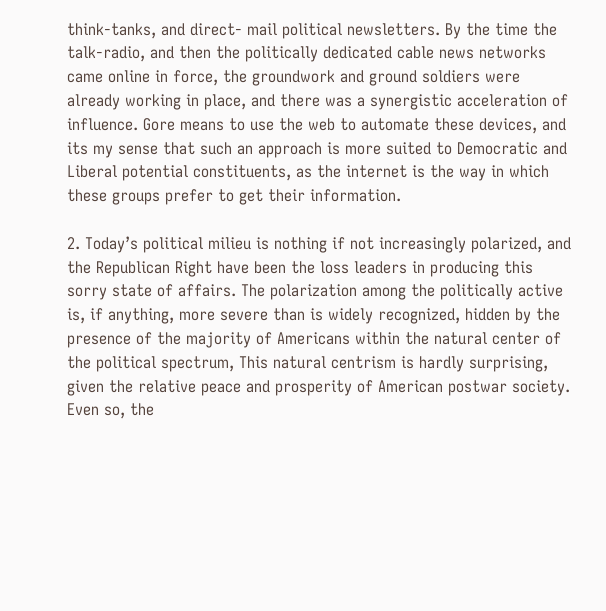think-tanks, and direct- mail political newsletters. By the time the talk-radio, and then the politically dedicated cable news networks came online in force, the groundwork and ground soldiers were already working in place, and there was a synergistic acceleration of influence. Gore means to use the web to automate these devices, and its my sense that such an approach is more suited to Democratic and Liberal potential constituents, as the internet is the way in which these groups prefer to get their information.

2. Today’s political milieu is nothing if not increasingly polarized, and the Republican Right have been the loss leaders in producing this sorry state of affairs. The polarization among the politically active is, if anything, more severe than is widely recognized, hidden by the presence of the majority of Americans within the natural center of the political spectrum, This natural centrism is hardly surprising, given the relative peace and prosperity of American postwar society. Even so, the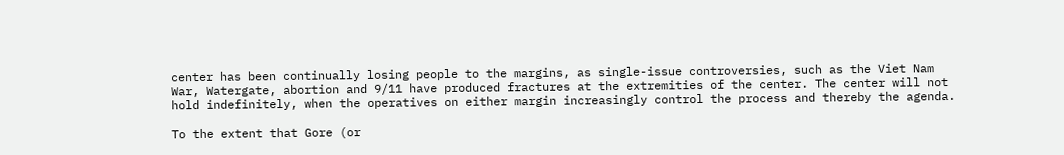center has been continually losing people to the margins, as single-issue controversies, such as the Viet Nam War, Watergate, abortion and 9/11 have produced fractures at the extremities of the center. The center will not hold indefinitely, when the operatives on either margin increasingly control the process and thereby the agenda.

To the extent that Gore (or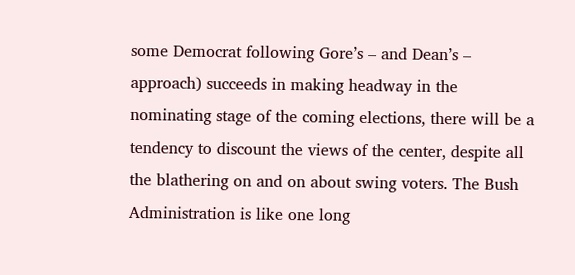some Democrat following Gore’s – and Dean’s – approach) succeeds in making headway in the nominating stage of the coming elections, there will be a tendency to discount the views of the center, despite all the blathering on and on about swing voters. The Bush Administration is like one long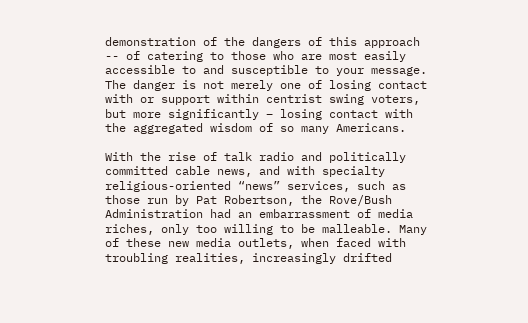demonstration of the dangers of this approach -- of catering to those who are most easily accessible to and susceptible to your message. The danger is not merely one of losing contact with or support within centrist swing voters, but more significantly – losing contact with the aggregated wisdom of so many Americans.

With the rise of talk radio and politically committed cable news, and with specialty religious-oriented “news” services, such as those run by Pat Robertson, the Rove/Bush Administration had an embarrassment of media riches, only too willing to be malleable. Many of these new media outlets, when faced with troubling realities, increasingly drifted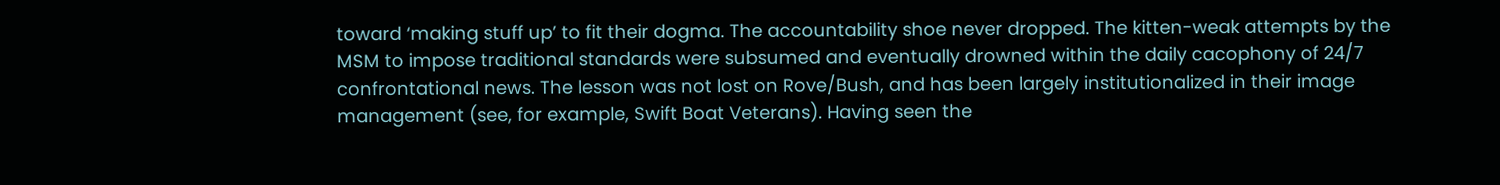toward ‘making stuff up’ to fit their dogma. The accountability shoe never dropped. The kitten-weak attempts by the MSM to impose traditional standards were subsumed and eventually drowned within the daily cacophony of 24/7 confrontational news. The lesson was not lost on Rove/Bush, and has been largely institutionalized in their image management (see, for example, Swift Boat Veterans). Having seen the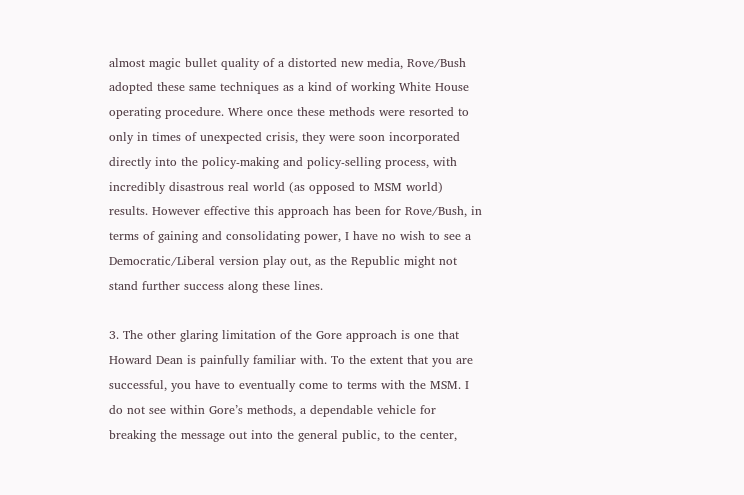almost magic bullet quality of a distorted new media, Rove/Bush adopted these same techniques as a kind of working White House operating procedure. Where once these methods were resorted to only in times of unexpected crisis, they were soon incorporated directly into the policy-making and policy-selling process, with incredibly disastrous real world (as opposed to MSM world) results. However effective this approach has been for Rove/Bush, in terms of gaining and consolidating power, I have no wish to see a Democratic/Liberal version play out, as the Republic might not stand further success along these lines.

3. The other glaring limitation of the Gore approach is one that Howard Dean is painfully familiar with. To the extent that you are successful, you have to eventually come to terms with the MSM. I do not see within Gore’s methods, a dependable vehicle for breaking the message out into the general public, to the center,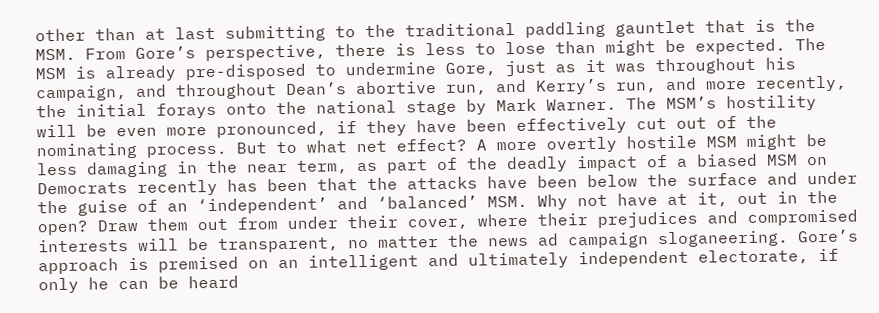other than at last submitting to the traditional paddling gauntlet that is the MSM. From Gore’s perspective, there is less to lose than might be expected. The MSM is already pre-disposed to undermine Gore, just as it was throughout his campaign, and throughout Dean’s abortive run, and Kerry’s run, and more recently, the initial forays onto the national stage by Mark Warner. The MSM’s hostility will be even more pronounced, if they have been effectively cut out of the nominating process. But to what net effect? A more overtly hostile MSM might be less damaging in the near term, as part of the deadly impact of a biased MSM on Democrats recently has been that the attacks have been below the surface and under the guise of an ‘independent’ and ‘balanced’ MSM. Why not have at it, out in the open? Draw them out from under their cover, where their prejudices and compromised interests will be transparent, no matter the news ad campaign sloganeering. Gore’s approach is premised on an intelligent and ultimately independent electorate, if only he can be heard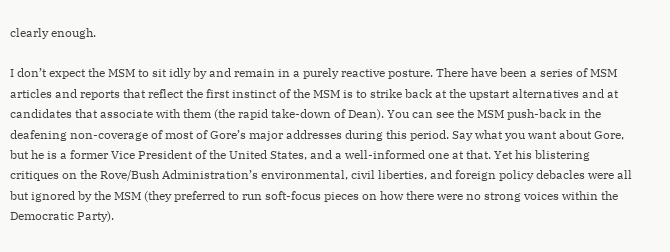clearly enough.

I don’t expect the MSM to sit idly by and remain in a purely reactive posture. There have been a series of MSM articles and reports that reflect the first instinct of the MSM is to strike back at the upstart alternatives and at candidates that associate with them (the rapid take-down of Dean). You can see the MSM push-back in the deafening non-coverage of most of Gore’s major addresses during this period. Say what you want about Gore, but he is a former Vice President of the United States, and a well-informed one at that. Yet his blistering critiques on the Rove/Bush Administration’s environmental, civil liberties, and foreign policy debacles were all but ignored by the MSM (they preferred to run soft-focus pieces on how there were no strong voices within the Democratic Party).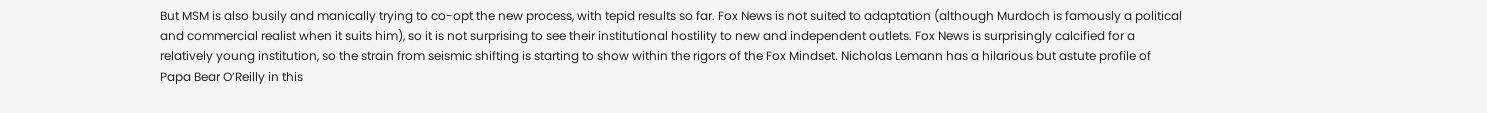But MSM is also busily and manically trying to co-opt the new process, with tepid results so far. Fox News is not suited to adaptation (although Murdoch is famously a political and commercial realist when it suits him), so it is not surprising to see their institutional hostility to new and independent outlets. Fox News is surprisingly calcified for a relatively young institution, so the strain from seismic shifting is starting to show within the rigors of the Fox Mindset. Nicholas Lemann has a hilarious but astute profile of Papa Bear O’Reilly in this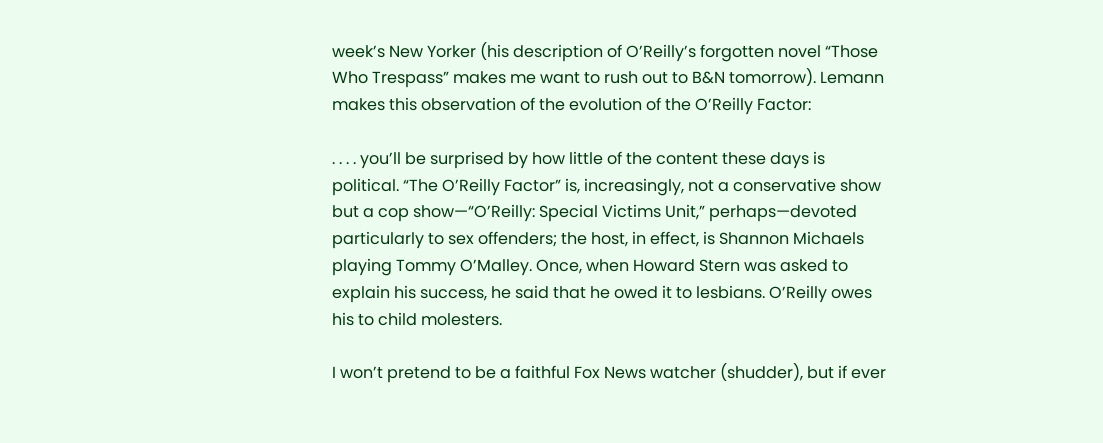week’s New Yorker (his description of O’Reilly’s forgotten novel “Those Who Trespass” makes me want to rush out to B&N tomorrow). Lemann makes this observation of the evolution of the O’Reilly Factor:

. . . . you’ll be surprised by how little of the content these days is political. “The O’Reilly Factor” is, increasingly, not a conservative show but a cop show—“O’Reilly: Special Victims Unit,” perhaps—devoted particularly to sex offenders; the host, in effect, is Shannon Michaels playing Tommy O’Malley. Once, when Howard Stern was asked to explain his success, he said that he owed it to lesbians. O’Reilly owes his to child molesters.

I won’t pretend to be a faithful Fox News watcher (shudder), but if ever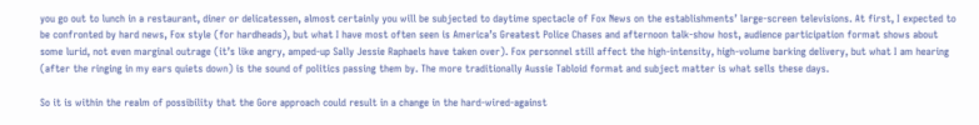you go out to lunch in a restaurant, diner or delicatessen, almost certainly you will be subjected to daytime spectacle of Fox News on the establishments’ large-screen televisions. At first, I expected to be confronted by hard news, Fox style (for hardheads), but what I have most often seen is America’s Greatest Police Chases and afternoon talk-show host, audience participation format shows about some lurid, not even marginal outrage (it’s like angry, amped-up Sally Jessie Raphaels have taken over). Fox personnel still affect the high-intensity, high-volume barking delivery, but what I am hearing (after the ringing in my ears quiets down) is the sound of politics passing them by. The more traditionally Aussie Tabloid format and subject matter is what sells these days.

So it is within the realm of possibility that the Gore approach could result in a change in the hard-wired-against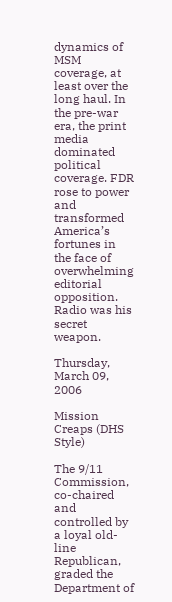dynamics of MSM coverage, at least over the long haul. In the pre-war era, the print media dominated political coverage. FDR rose to power and transformed America’s fortunes in the face of overwhelming editorial opposition. Radio was his secret weapon.

Thursday, March 09, 2006

Mission Creaps (DHS Style)

The 9/11 Commission, co-chaired and controlled by a loyal old-line Republican, graded the Department of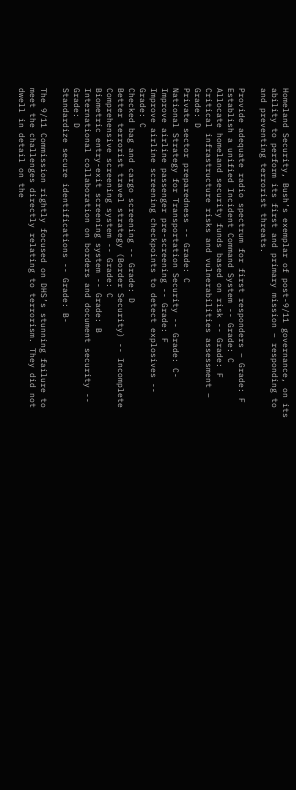Homeland Security, Bush’s exemplar of post-9/11 governance, on its ability to perform its first and primary mission – responding to and preventing terrorist threats.

Provide adequate radio spectrum for first responders – Grade: F
Establish a unified Incident Command System -- Grade: C
Allocate homeland security funds based on risk -- Grade: F
Critical infrastructure risks and vulnerabilities assessment – Grade: D
Private sector preparedness -- Grade: C
National Strategy for Transportation Security -- Grade: C-
Improve airline passenger pre-screening -- Grade: F
Improve airline screening checkpoints to detect explosives -- Grade: C
Checked bag and cargo screening -- Grade: D
Better terrorist travel strategy (Border Security) -- Incomplete
Comprehensive screening system -- Grade: C
Biometric entry-exit screening system -- Grade: B
International collaboration on borders and document security -- Grade: D
Standardize secure identifications -- Grade: B-

The 9/11 Commission rightly focused on DHS’s stunning failure to meet the challenges directly relating to terrorism. They did not dwell in detail on the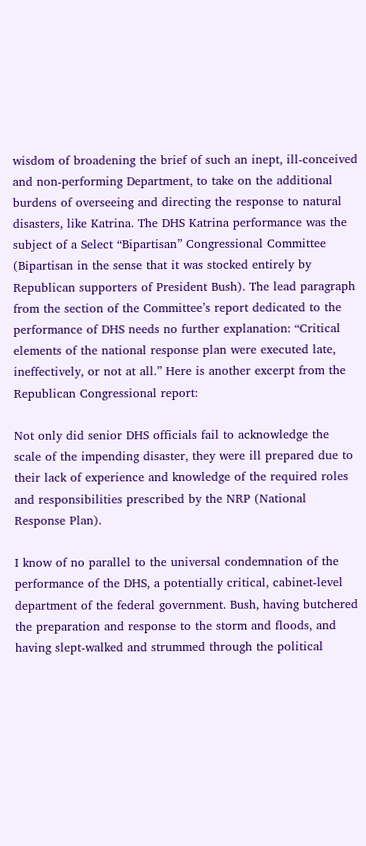wisdom of broadening the brief of such an inept, ill-conceived and non-performing Department, to take on the additional burdens of overseeing and directing the response to natural disasters, like Katrina. The DHS Katrina performance was the subject of a Select “Bipartisan” Congressional Committee (Bipartisan in the sense that it was stocked entirely by Republican supporters of President Bush). The lead paragraph from the section of the Committee’s report dedicated to the performance of DHS needs no further explanation: “Critical elements of the national response plan were executed late, ineffectively, or not at all.” Here is another excerpt from the Republican Congressional report:

Not only did senior DHS officials fail to acknowledge the scale of the impending disaster, they were ill prepared due to their lack of experience and knowledge of the required roles and responsibilities prescribed by the NRP (National Response Plan).

I know of no parallel to the universal condemnation of the performance of the DHS, a potentially critical, cabinet-level department of the federal government. Bush, having butchered the preparation and response to the storm and floods, and having slept-walked and strummed through the political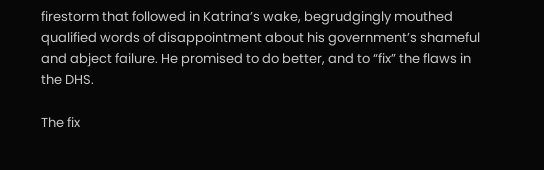firestorm that followed in Katrina’s wake, begrudgingly mouthed qualified words of disappointment about his government’s shameful and abject failure. He promised to do better, and to “fix” the flaws in the DHS.

The fix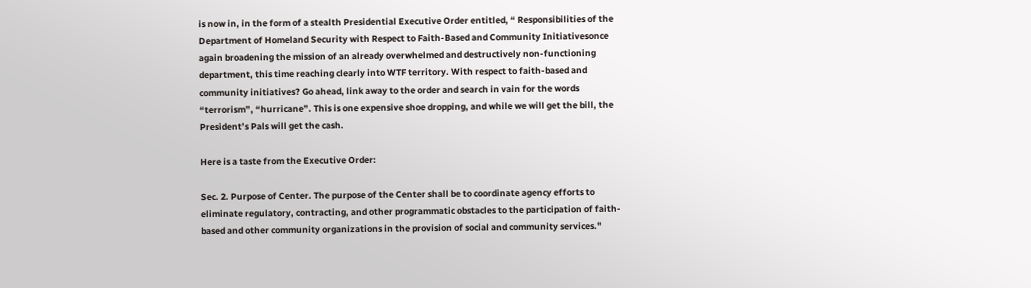is now in, in the form of a stealth Presidential Executive Order entitled, “ Responsibilities of the Department of Homeland Security with Respect to Faith-Based and Community Initiativesonce again broadening the mission of an already overwhelmed and destructively non-functioning department, this time reaching clearly into WTF territory. With respect to faith-based and community initiatives? Go ahead, link away to the order and search in vain for the words “terrorism”, “hurricane”. This is one expensive shoe dropping, and while we will get the bill, the President’s Pals will get the cash.

Here is a taste from the Executive Order:

Sec. 2. Purpose of Center. The purpose of the Center shall be to coordinate agency efforts to eliminate regulatory, contracting, and other programmatic obstacles to the participation of faith-based and other community organizations in the provision of social and community services."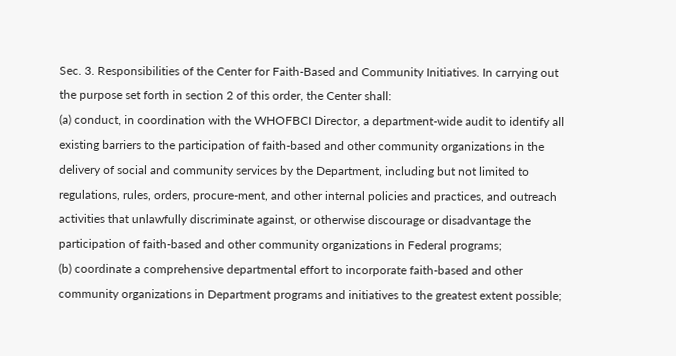Sec. 3. Responsibilities of the Center for Faith-Based and Community Initiatives. In carrying out the purpose set forth in section 2 of this order, the Center shall:
(a) conduct, in coordination with the WHOFBCI Director, a department-wide audit to identify all existing barriers to the participation of faith-based and other community organizations in the delivery of social and community services by the Department, including but not limited to regulations, rules, orders, procure-ment, and other internal policies and practices, and outreach activities that unlawfully discriminate against, or otherwise discourage or disadvantage the participation of faith-based and other community organizations in Federal programs;
(b) coordinate a comprehensive departmental effort to incorporate faith-based and other community organizations in Department programs and initiatives to the greatest extent possible;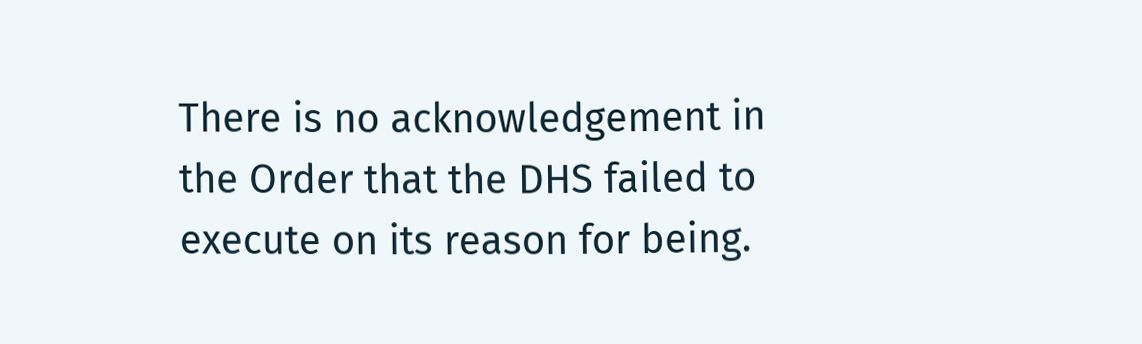There is no acknowledgement in the Order that the DHS failed to execute on its reason for being.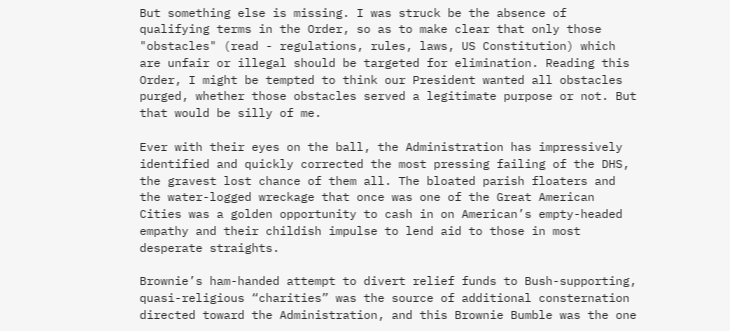But something else is missing. I was struck be the absence of qualifying terms in the Order, so as to make clear that only those "obstacles" (read - regulations, rules, laws, US Constitution) which are unfair or illegal should be targeted for elimination. Reading this Order, I might be tempted to think our President wanted all obstacles purged, whether those obstacles served a legitimate purpose or not. But that would be silly of me.

Ever with their eyes on the ball, the Administration has impressively identified and quickly corrected the most pressing failing of the DHS, the gravest lost chance of them all. The bloated parish floaters and the water-logged wreckage that once was one of the Great American Cities was a golden opportunity to cash in on American’s empty-headed empathy and their childish impulse to lend aid to those in most desperate straights.

Brownie’s ham-handed attempt to divert relief funds to Bush-supporting, quasi-religious “charities” was the source of additional consternation directed toward the Administration, and this Brownie Bumble was the one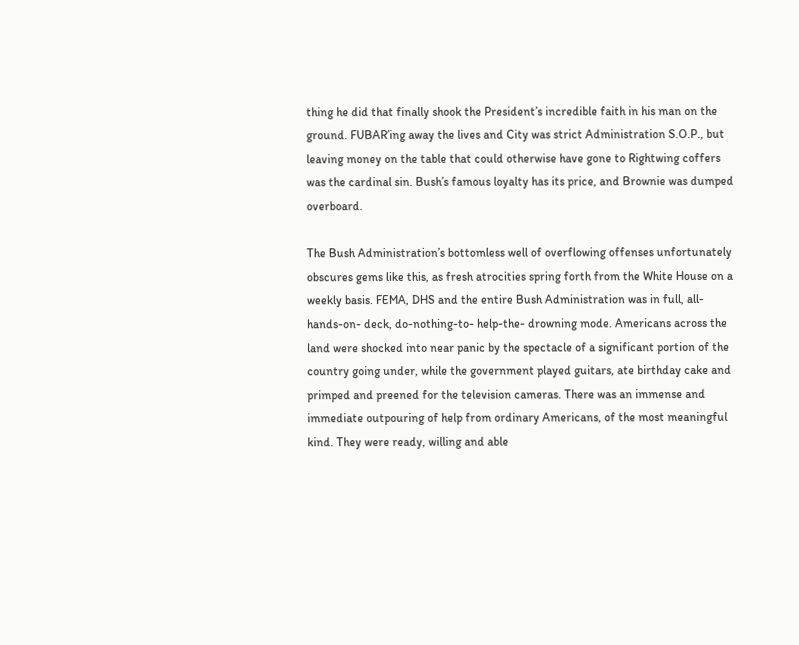thing he did that finally shook the President’s incredible faith in his man on the ground. FUBAR’ing away the lives and City was strict Administration S.O.P., but leaving money on the table that could otherwise have gone to Rightwing coffers was the cardinal sin. Bush’s famous loyalty has its price, and Brownie was dumped overboard.

The Bush Administration’s bottomless well of overflowing offenses unfortunately obscures gems like this, as fresh atrocities spring forth from the White House on a weekly basis. FEMA, DHS and the entire Bush Administration was in full, all-hands-on- deck, do-nothing-to- help-the- drowning mode. Americans across the land were shocked into near panic by the spectacle of a significant portion of the country going under, while the government played guitars, ate birthday cake and primped and preened for the television cameras. There was an immense and immediate outpouring of help from ordinary Americans, of the most meaningful kind. They were ready, willing and able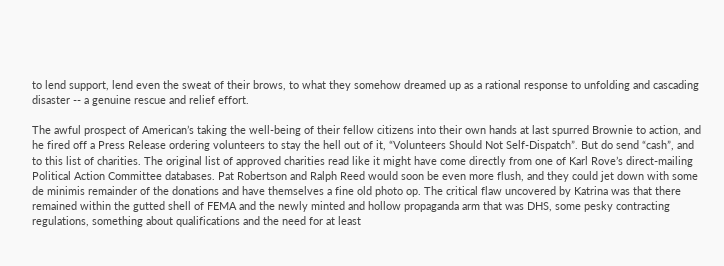to lend support, lend even the sweat of their brows, to what they somehow dreamed up as a rational response to unfolding and cascading disaster -- a genuine rescue and relief effort.

The awful prospect of American’s taking the well-being of their fellow citizens into their own hands at last spurred Brownie to action, and he fired off a Press Release ordering volunteers to stay the hell out of it, “Volunteers Should Not Self-Dispatch”. But do send “cash”, and to this list of charities. The original list of approved charities read like it might have come directly from one of Karl Rove’s direct-mailing Political Action Committee databases. Pat Robertson and Ralph Reed would soon be even more flush, and they could jet down with some de minimis remainder of the donations and have themselves a fine old photo op. The critical flaw uncovered by Katrina was that there remained within the gutted shell of FEMA and the newly minted and hollow propaganda arm that was DHS, some pesky contracting regulations, something about qualifications and the need for at least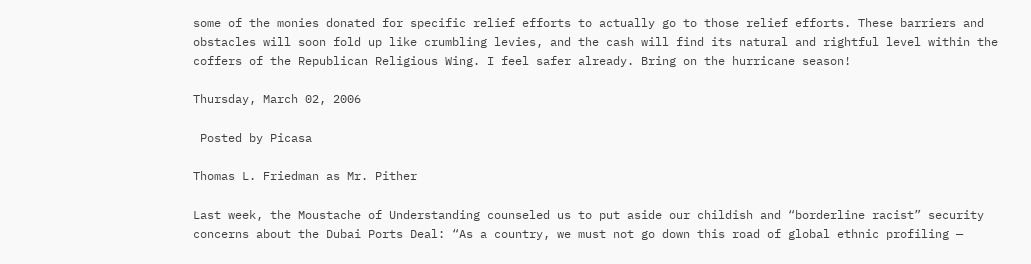some of the monies donated for specific relief efforts to actually go to those relief efforts. These barriers and obstacles will soon fold up like crumbling levies, and the cash will find its natural and rightful level within the coffers of the Republican Religious Wing. I feel safer already. Bring on the hurricane season!

Thursday, March 02, 2006

 Posted by Picasa

Thomas L. Friedman as Mr. Pither

Last week, the Moustache of Understanding counseled us to put aside our childish and “borderline racist” security concerns about the Dubai Ports Deal: “As a country, we must not go down this road of global ethnic profiling —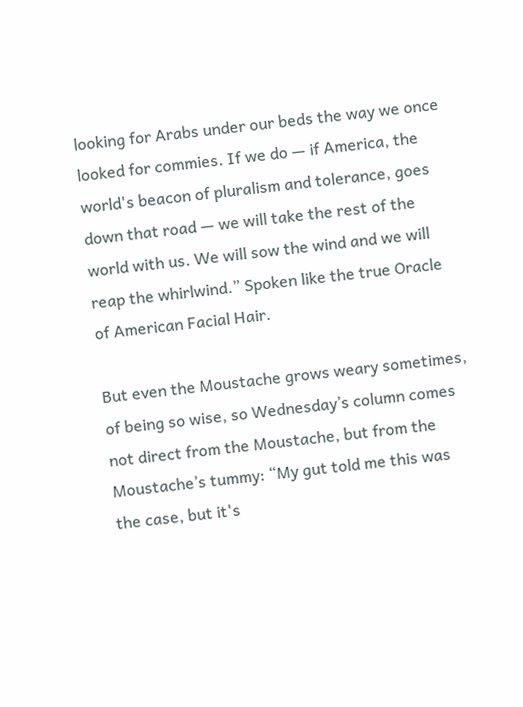looking for Arabs under our beds the way we once looked for commies. If we do — if America, the world's beacon of pluralism and tolerance, goes down that road — we will take the rest of the world with us. We will sow the wind and we will reap the whirlwind.” Spoken like the true Oracle of American Facial Hair.

But even the Moustache grows weary sometimes, of being so wise, so Wednesday’s column comes not direct from the Moustache, but from the Moustache’s tummy: “My gut told me this was the case, but it's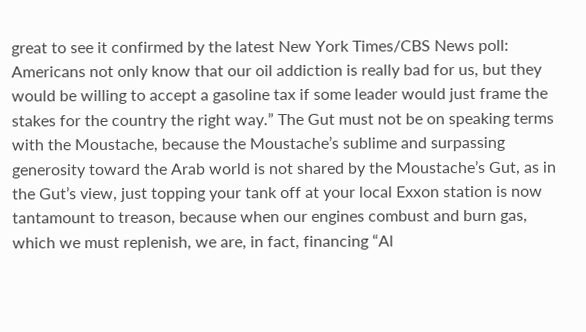great to see it confirmed by the latest New York Times/CBS News poll: Americans not only know that our oil addiction is really bad for us, but they would be willing to accept a gasoline tax if some leader would just frame the stakes for the country the right way.” The Gut must not be on speaking terms with the Moustache, because the Moustache’s sublime and surpassing generosity toward the Arab world is not shared by the Moustache’s Gut, as in the Gut’s view, just topping your tank off at your local Exxon station is now tantamount to treason, because when our engines combust and burn gas, which we must replenish, we are, in fact, financing “Al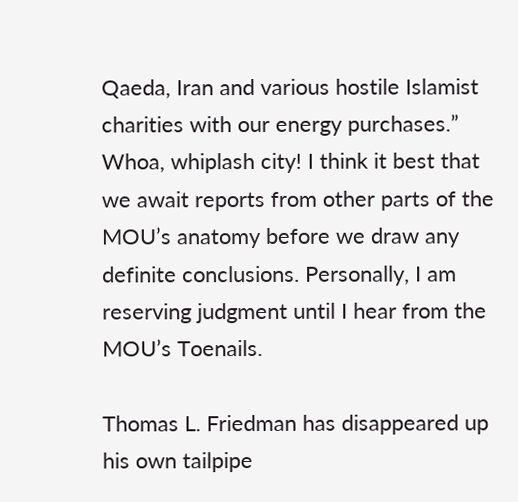Qaeda, Iran and various hostile Islamist charities with our energy purchases.” Whoa, whiplash city! I think it best that we await reports from other parts of the MOU’s anatomy before we draw any definite conclusions. Personally, I am reserving judgment until I hear from the MOU’s Toenails.

Thomas L. Friedman has disappeared up his own tailpipe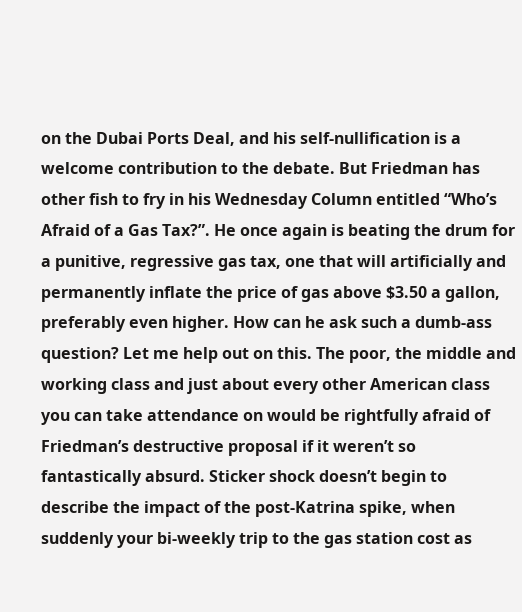on the Dubai Ports Deal, and his self-nullification is a welcome contribution to the debate. But Friedman has other fish to fry in his Wednesday Column entitled “Who’s Afraid of a Gas Tax?”. He once again is beating the drum for a punitive, regressive gas tax, one that will artificially and permanently inflate the price of gas above $3.50 a gallon, preferably even higher. How can he ask such a dumb-ass question? Let me help out on this. The poor, the middle and working class and just about every other American class you can take attendance on would be rightfully afraid of Friedman’s destructive proposal if it weren’t so fantastically absurd. Sticker shock doesn’t begin to describe the impact of the post-Katrina spike, when suddenly your bi-weekly trip to the gas station cost as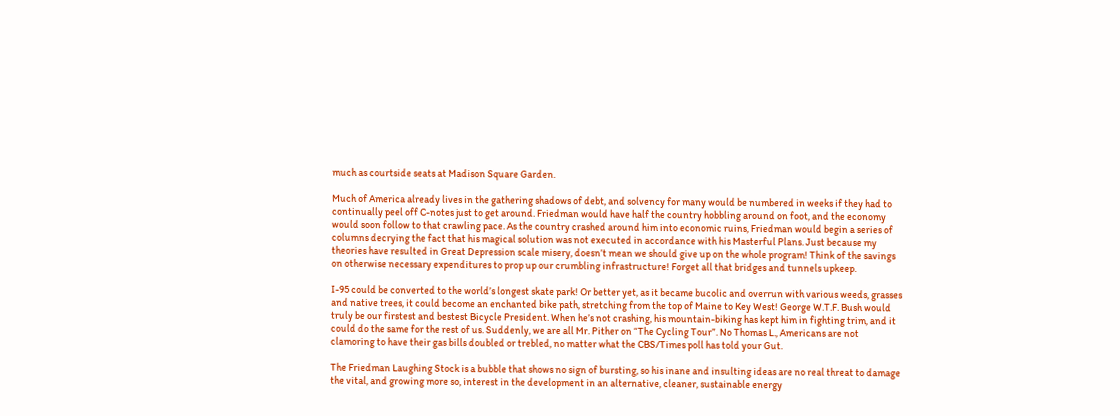much as courtside seats at Madison Square Garden.

Much of America already lives in the gathering shadows of debt, and solvency for many would be numbered in weeks if they had to continually peel off C-notes just to get around. Friedman would have half the country hobbling around on foot, and the economy would soon follow to that crawling pace. As the country crashed around him into economic ruins, Friedman would begin a series of columns decrying the fact that his magical solution was not executed in accordance with his Masterful Plans. Just because my theories have resulted in Great Depression scale misery, doesn’t mean we should give up on the whole program! Think of the savings on otherwise necessary expenditures to prop up our crumbling infrastructure! Forget all that bridges and tunnels upkeep.

I-95 could be converted to the world’s longest skate park! Or better yet, as it became bucolic and overrun with various weeds, grasses and native trees, it could become an enchanted bike path, stretching from the top of Maine to Key West! George W.T.F. Bush would truly be our firstest and bestest Bicycle President. When he’s not crashing, his mountain-biking has kept him in fighting trim, and it could do the same for the rest of us. Suddenly, we are all Mr. Pither on “The Cycling Tour”. No Thomas L., Americans are not clamoring to have their gas bills doubled or trebled, no matter what the CBS/Times poll has told your Gut.

The Friedman Laughing Stock is a bubble that shows no sign of bursting, so his inane and insulting ideas are no real threat to damage the vital, and growing more so, interest in the development in an alternative, cleaner, sustainable energy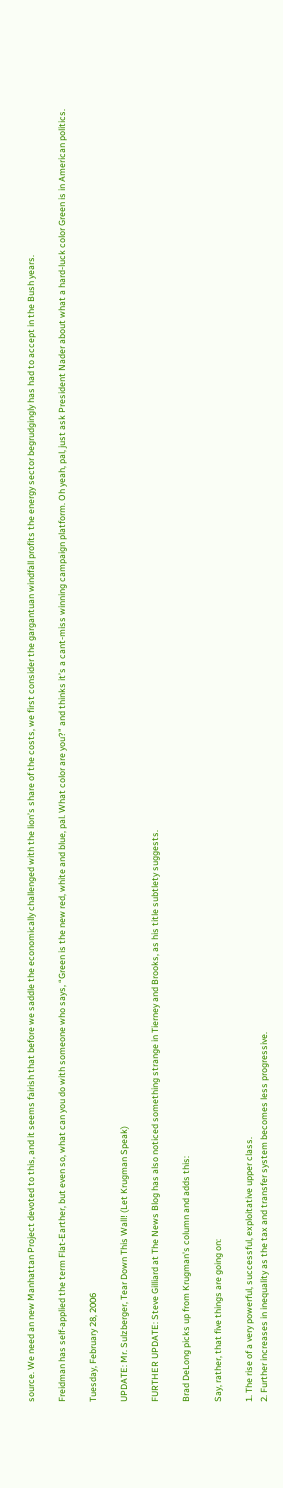source. We need an new Manhattan Project devoted to this, and it seems fairish that before we saddle the economically challenged with the lion’s share of the costs, we first consider the gargantuan windfall profits the energy sector begrudgingly has had to accept in the Bush years.

Freidman has self-applied the term Flat-Earther, but even so, what can you do with someone who says, “Green is the new red, white and blue, pal. What color are you?" and thinks it’s a cant-miss winning campaign platform. Oh yeah, pal, just ask President Nader about what a hard-luck color Green is in American politics.

Tuesday, February 28, 2006

UPDATE: Mr. Sulzberger, Tear Down This Wall! (Let Krugman Speak)

FURTHER UPDATE: Steve Gilliard at The News Blog has also noticed something strange in Tierney and Brooks, as his title subtlety suggests.

Brad DeLong picks up from Krugman's column and adds this:

Say, rather, that five things are going on:

1. The rise of a very powerful, successful, exploitative upper class.
2. Further increases in inequality as the tax and transfer system becomes less progressive.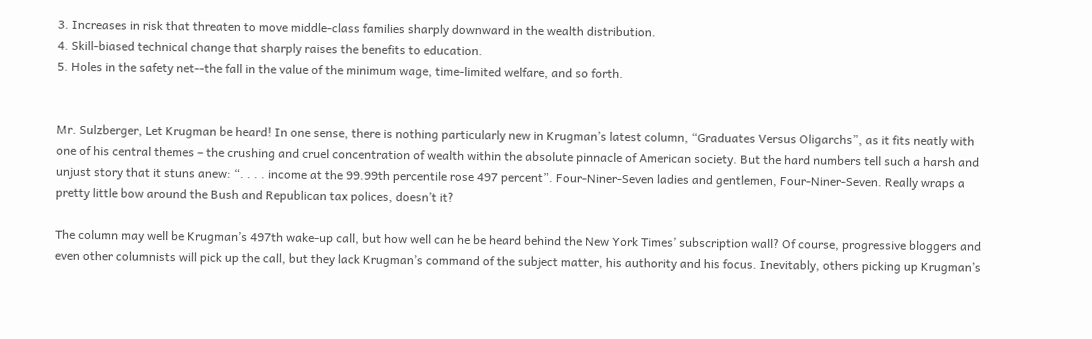3. Increases in risk that threaten to move middle-class families sharply downward in the wealth distribution.
4. Skill-biased technical change that sharply raises the benefits to education.
5. Holes in the safety net--the fall in the value of the minimum wage, time-limited welfare, and so forth.


Mr. Sulzberger, Let Krugman be heard! In one sense, there is nothing particularly new in Krugman’s latest column, “Graduates Versus Oligarchs”, as it fits neatly with one of his central themes – the crushing and cruel concentration of wealth within the absolute pinnacle of American society. But the hard numbers tell such a harsh and unjust story that it stuns anew: “. . . . income at the 99.99th percentile rose 497 percent”. Four-Niner-Seven ladies and gentlemen, Four-Niner-Seven. Really wraps a pretty little bow around the Bush and Republican tax polices, doesn’t it?

The column may well be Krugman’s 497th wake-up call, but how well can he be heard behind the New York Times’ subscription wall? Of course, progressive bloggers and even other columnists will pick up the call, but they lack Krugman’s command of the subject matter, his authority and his focus. Inevitably, others picking up Krugman’s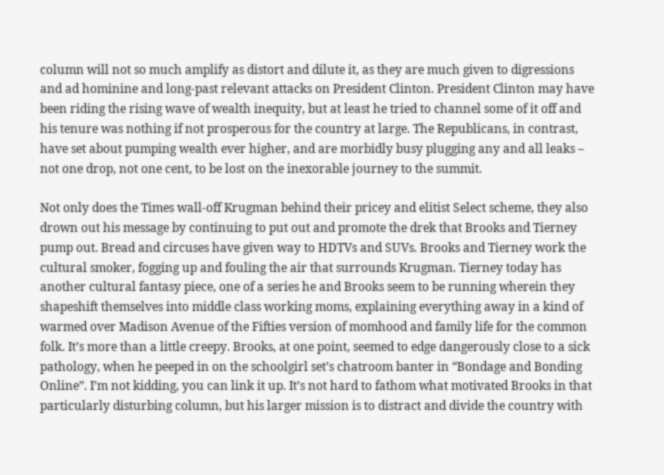column will not so much amplify as distort and dilute it, as they are much given to digressions and ad hominine and long-past relevant attacks on President Clinton. President Clinton may have been riding the rising wave of wealth inequity, but at least he tried to channel some of it off and his tenure was nothing if not prosperous for the country at large. The Republicans, in contrast, have set about pumping wealth ever higher, and are morbidly busy plugging any and all leaks – not one drop, not one cent, to be lost on the inexorable journey to the summit.

Not only does the Times wall-off Krugman behind their pricey and elitist Select scheme, they also drown out his message by continuing to put out and promote the drek that Brooks and Tierney pump out. Bread and circuses have given way to HDTVs and SUVs. Brooks and Tierney work the cultural smoker, fogging up and fouling the air that surrounds Krugman. Tierney today has another cultural fantasy piece, one of a series he and Brooks seem to be running wherein they shapeshift themselves into middle class working moms, explaining everything away in a kind of warmed over Madison Avenue of the Fifties version of momhood and family life for the common folk. It’s more than a little creepy. Brooks, at one point, seemed to edge dangerously close to a sick pathology, when he peeped in on the schoolgirl set’s chatroom banter in “Bondage and Bonding Online”. I’m not kidding, you can link it up. It’s not hard to fathom what motivated Brooks in that particularly disturbing column, but his larger mission is to distract and divide the country with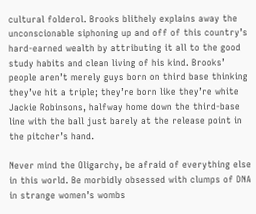cultural folderol. Brooks blithely explains away the unconscionable siphoning up and off of this country’s hard-earned wealth by attributing it all to the good study habits and clean living of his kind. Brooks’ people aren’t merely guys born on third base thinking they’ve hit a triple; they’re born like they’re white Jackie Robinsons, halfway home down the third-base line with the ball just barely at the release point in the pitcher’s hand.

Never mind the Oligarchy, be afraid of everything else in this world. Be morbidly obsessed with clumps of DNA in strange women’s wombs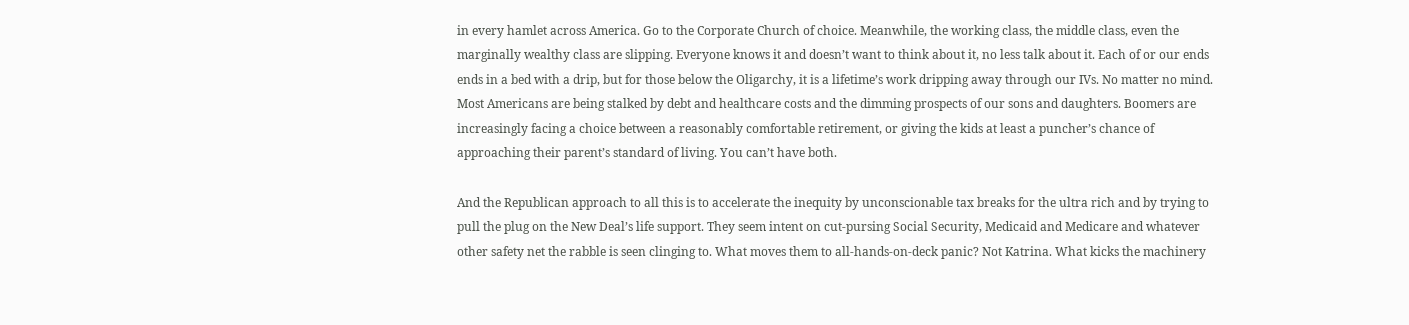in every hamlet across America. Go to the Corporate Church of choice. Meanwhile, the working class, the middle class, even the marginally wealthy class are slipping. Everyone knows it and doesn’t want to think about it, no less talk about it. Each of or our ends ends in a bed with a drip, but for those below the Oligarchy, it is a lifetime’s work dripping away through our IVs. No matter no mind. Most Americans are being stalked by debt and healthcare costs and the dimming prospects of our sons and daughters. Boomers are increasingly facing a choice between a reasonably comfortable retirement, or giving the kids at least a puncher’s chance of approaching their parent’s standard of living. You can’t have both.

And the Republican approach to all this is to accelerate the inequity by unconscionable tax breaks for the ultra rich and by trying to pull the plug on the New Deal’s life support. They seem intent on cut-pursing Social Security, Medicaid and Medicare and whatever other safety net the rabble is seen clinging to. What moves them to all-hands-on-deck panic? Not Katrina. What kicks the machinery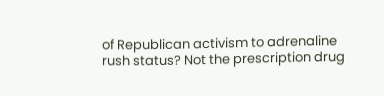of Republican activism to adrenaline rush status? Not the prescription drug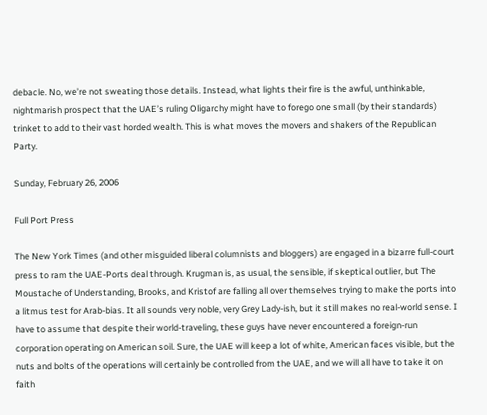debacle. No, we’re not sweating those details. Instead, what lights their fire is the awful, unthinkable, nightmarish prospect that the UAE’s ruling Oligarchy might have to forego one small (by their standards) trinket to add to their vast horded wealth. This is what moves the movers and shakers of the Republican Party.

Sunday, February 26, 2006

Full Port Press

The New York Times (and other misguided liberal columnists and bloggers) are engaged in a bizarre full-court press to ram the UAE-Ports deal through. Krugman is, as usual, the sensible, if skeptical outlier, but The Moustache of Understanding, Brooks, and Kristof are falling all over themselves trying to make the ports into a litmus test for Arab-bias. It all sounds very noble, very Grey Lady-ish, but it still makes no real-world sense. I have to assume that despite their world-traveling, these guys have never encountered a foreign-run corporation operating on American soil. Sure, the UAE will keep a lot of white, American faces visible, but the nuts and bolts of the operations will certainly be controlled from the UAE, and we will all have to take it on faith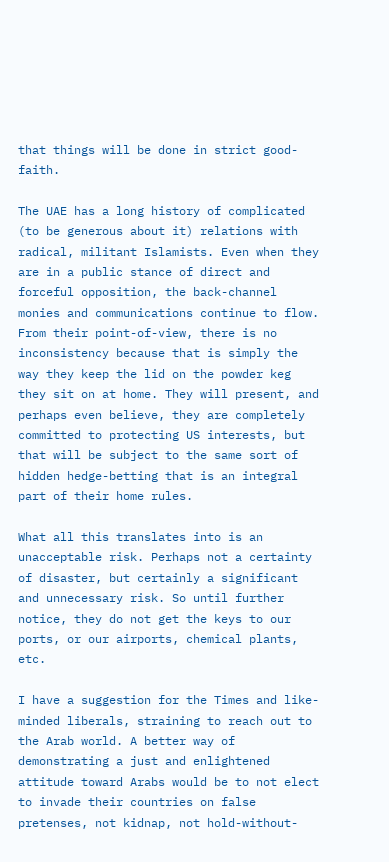that things will be done in strict good-faith.

The UAE has a long history of complicated (to be generous about it) relations with radical, militant Islamists. Even when they are in a public stance of direct and forceful opposition, the back-channel monies and communications continue to flow. From their point-of-view, there is no inconsistency because that is simply the way they keep the lid on the powder keg they sit on at home. They will present, and perhaps even believe, they are completely committed to protecting US interests, but that will be subject to the same sort of hidden hedge-betting that is an integral part of their home rules.

What all this translates into is an unacceptable risk. Perhaps not a certainty of disaster, but certainly a significant and unnecessary risk. So until further notice, they do not get the keys to our ports, or our airports, chemical plants, etc.

I have a suggestion for the Times and like-minded liberals, straining to reach out to the Arab world. A better way of demonstrating a just and enlightened attitude toward Arabs would be to not elect to invade their countries on false pretenses, not kidnap, not hold-without-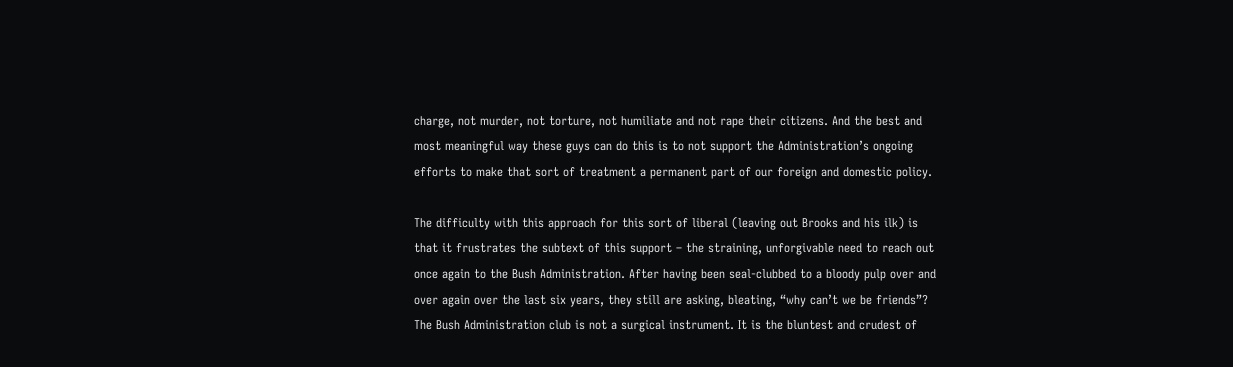charge, not murder, not torture, not humiliate and not rape their citizens. And the best and most meaningful way these guys can do this is to not support the Administration’s ongoing efforts to make that sort of treatment a permanent part of our foreign and domestic policy.

The difficulty with this approach for this sort of liberal (leaving out Brooks and his ilk) is that it frustrates the subtext of this support – the straining, unforgivable need to reach out once again to the Bush Administration. After having been seal-clubbed to a bloody pulp over and over again over the last six years, they still are asking, bleating, “why can’t we be friends”? The Bush Administration club is not a surgical instrument. It is the bluntest and crudest of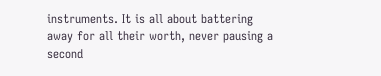instruments. It is all about battering away for all their worth, never pausing a second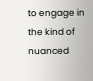to engage in the kind of nuanced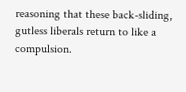reasoning that these back-sliding, gutless liberals return to like a compulsion.